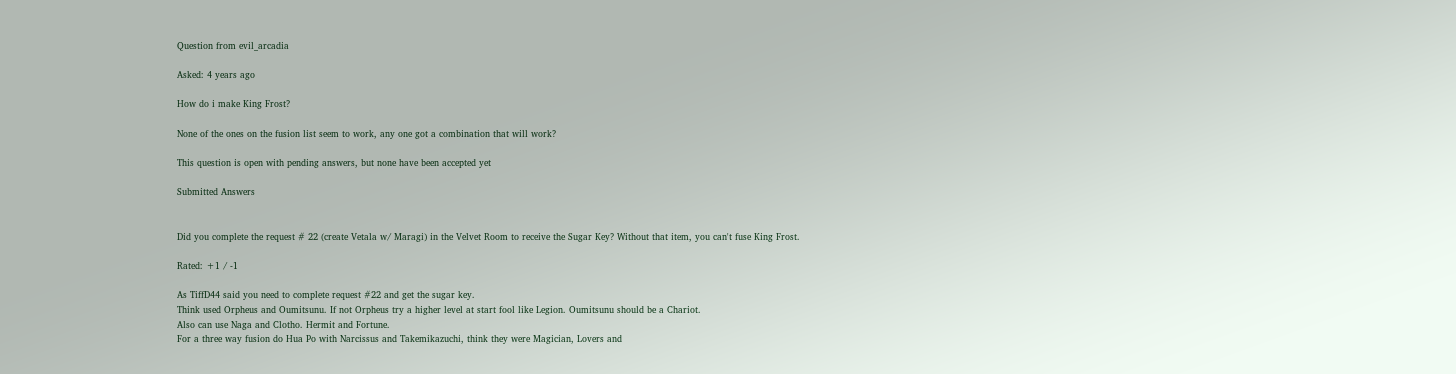Question from evil_arcadia

Asked: 4 years ago

How do i make King Frost?

None of the ones on the fusion list seem to work, any one got a combination that will work?

This question is open with pending answers, but none have been accepted yet

Submitted Answers


Did you complete the request # 22 (create Vetala w/ Maragi) in the Velvet Room to receive the Sugar Key? Without that item, you can't fuse King Frost.

Rated: +1 / -1

As TiffD44 said you need to complete request #22 and get the sugar key.
Think used Orpheus and Oumitsunu. If not Orpheus try a higher level at start fool like Legion. Oumitsunu should be a Chariot.
Also can use Naga and Clotho. Hermit and Fortune.
For a three way fusion do Hua Po with Narcissus and Takemikazuchi, think they were Magician, Lovers and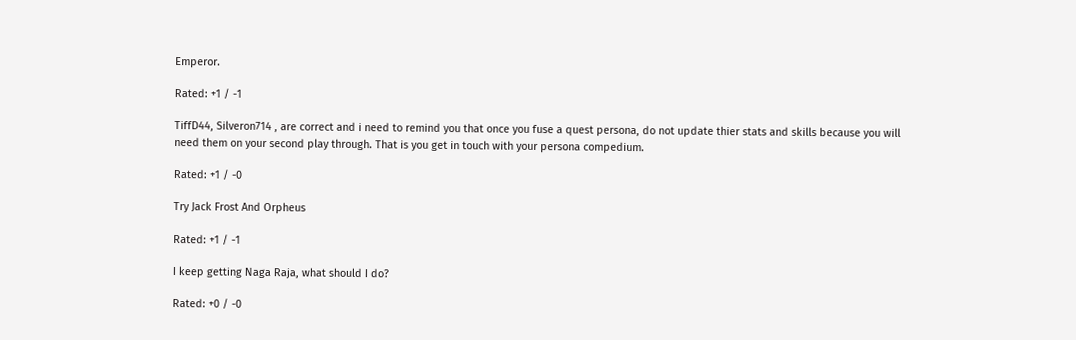Emperor.

Rated: +1 / -1

TiffD44, Silveron714 , are correct and i need to remind you that once you fuse a quest persona, do not update thier stats and skills because you will need them on your second play through. That is you get in touch with your persona compedium.

Rated: +1 / -0

Try Jack Frost And Orpheus

Rated: +1 / -1

I keep getting Naga Raja, what should I do?

Rated: +0 / -0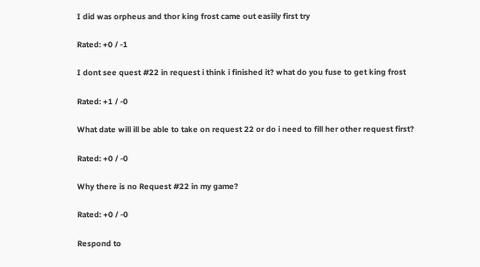I did was orpheus and thor king frost came out easiily first try

Rated: +0 / -1

I dont see quest #22 in request i think i finished it? what do you fuse to get king frost

Rated: +1 / -0

What date will ill be able to take on request 22 or do i need to fill her other request first?

Rated: +0 / -0

Why there is no Request #22 in my game?

Rated: +0 / -0

Respond to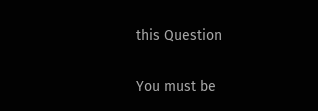this Question

You must be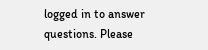logged in to answer questions. Please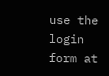use the login form at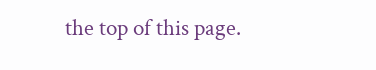the top of this page.